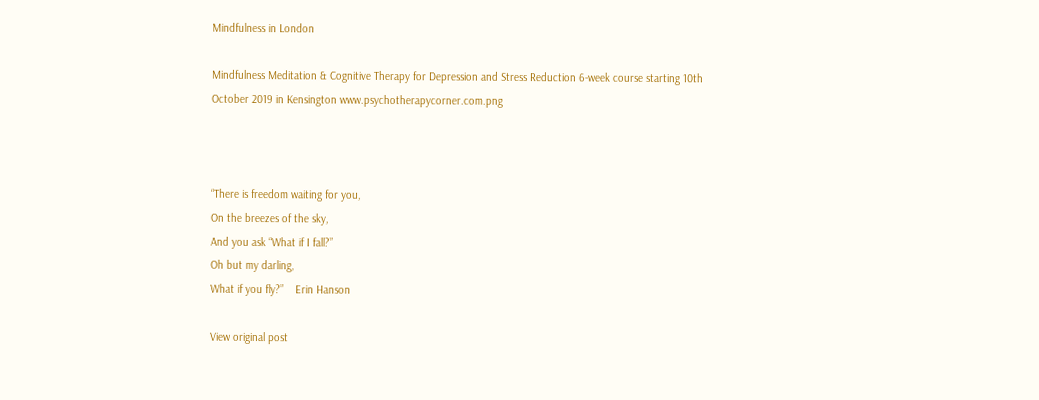Mindfulness in London

Mindfulness Meditation & Cognitive Therapy for Depression and Stress Reduction 6-week course starting 10th October 2019 in Kensington www.psychotherapycorner.com.png



“There is freedom waiting for you,
On the breezes of the sky,
And you ask “What if I fall?”
Oh but my darling,
What if you fly?”    Erin Hanson

View original post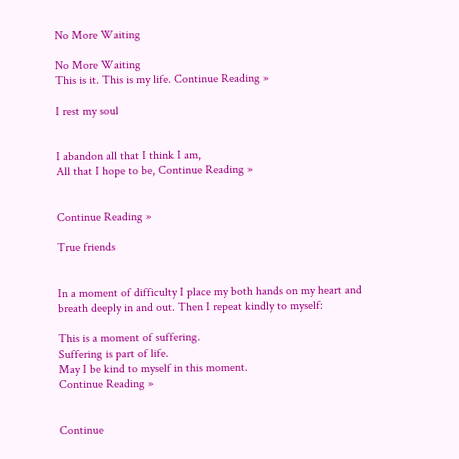No More Waiting

No More Waiting
This is it. This is my life. Continue Reading »

I rest my soul


I abandon all that I think I am,
All that I hope to be, Continue Reading »


Continue Reading »

True friends


In a moment of difficulty I place my both hands on my heart and breath deeply in and out. Then I repeat kindly to myself:

This is a moment of suffering.
Suffering is part of life.
May I be kind to myself in this moment.
Continue Reading »


Continue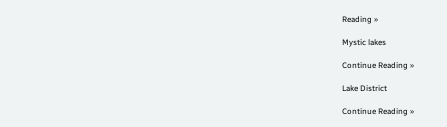Reading »

Mystic lakes

Continue Reading »

Lake District

Continue Reading »